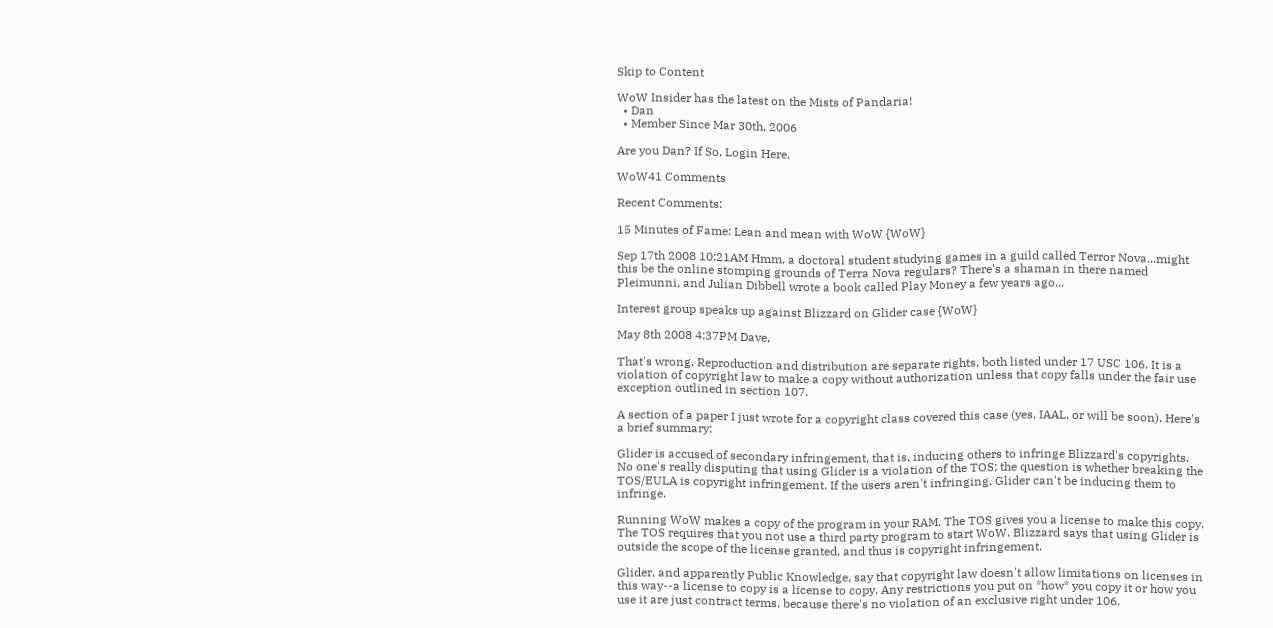Skip to Content

WoW Insider has the latest on the Mists of Pandaria!
  • Dan
  • Member Since Mar 30th, 2006

Are you Dan? If So, Login Here.

WoW41 Comments

Recent Comments:

15 Minutes of Fame: Lean and mean with WoW {WoW}

Sep 17th 2008 10:21AM Hmm, a doctoral student studying games in a guild called Terror Nova...might this be the online stomping grounds of Terra Nova regulars? There's a shaman in there named Pleimunni, and Julian Dibbell wrote a book called Play Money a few years ago...

Interest group speaks up against Blizzard on Glider case {WoW}

May 8th 2008 4:37PM Dave,

That's wrong. Reproduction and distribution are separate rights, both listed under 17 USC 106. It is a violation of copyright law to make a copy without authorization unless that copy falls under the fair use exception outlined in section 107.

A section of a paper I just wrote for a copyright class covered this case (yes, IAAL, or will be soon). Here's a brief summary:

Glider is accused of secondary infringement, that is, inducing others to infringe Blizzard's copyrights. No one's really disputing that using Glider is a violation of the TOS; the question is whether breaking the TOS/EULA is copyright infringement. If the users aren't infringing, Glider can't be inducing them to infringe.

Running WoW makes a copy of the program in your RAM. The TOS gives you a license to make this copy. The TOS requires that you not use a third party program to start WoW. Blizzard says that using Glider is outside the scope of the license granted, and thus is copyright infringement.

Glider, and apparently Public Knowledge, say that copyright law doesn't allow limitations on licenses in this way--a license to copy is a license to copy. Any restrictions you put on *how* you copy it or how you use it are just contract terms, because there's no violation of an exclusive right under 106.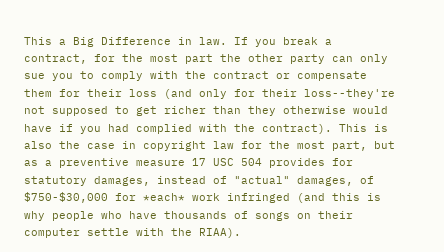This a Big Difference in law. If you break a contract, for the most part the other party can only sue you to comply with the contract or compensate them for their loss (and only for their loss--they're not supposed to get richer than they otherwise would have if you had complied with the contract). This is also the case in copyright law for the most part, but as a preventive measure 17 USC 504 provides for statutory damages, instead of "actual" damages, of $750-$30,000 for *each* work infringed (and this is why people who have thousands of songs on their computer settle with the RIAA).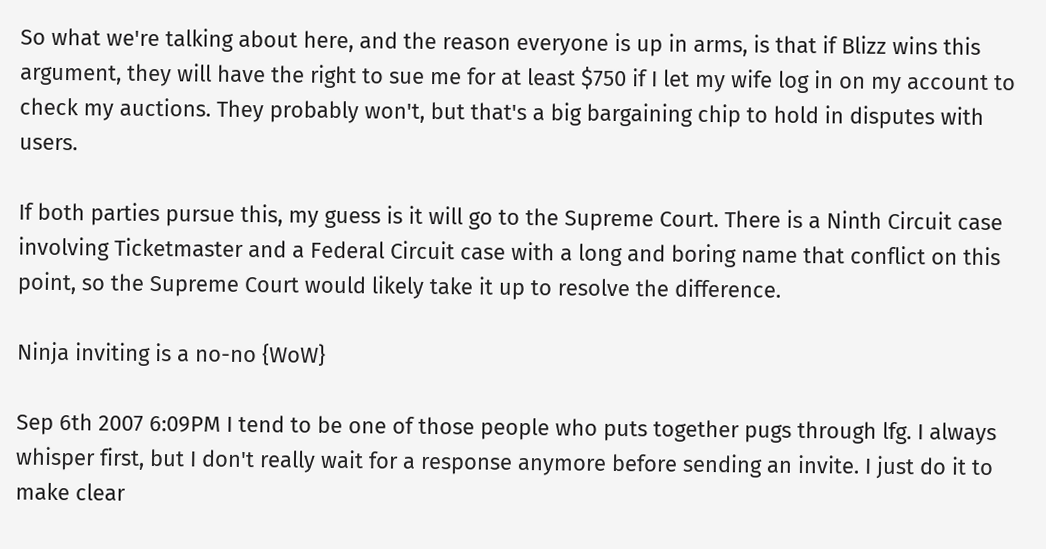So what we're talking about here, and the reason everyone is up in arms, is that if Blizz wins this argument, they will have the right to sue me for at least $750 if I let my wife log in on my account to check my auctions. They probably won't, but that's a big bargaining chip to hold in disputes with users.

If both parties pursue this, my guess is it will go to the Supreme Court. There is a Ninth Circuit case involving Ticketmaster and a Federal Circuit case with a long and boring name that conflict on this point, so the Supreme Court would likely take it up to resolve the difference.

Ninja inviting is a no-no {WoW}

Sep 6th 2007 6:09PM I tend to be one of those people who puts together pugs through lfg. I always whisper first, but I don't really wait for a response anymore before sending an invite. I just do it to make clear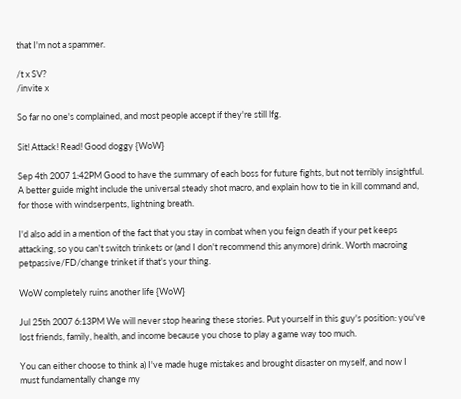that I'm not a spammer.

/t x SV?
/invite x

So far no one's complained, and most people accept if they're still lfg.

Sit! Attack! Read! Good doggy {WoW}

Sep 4th 2007 1:42PM Good to have the summary of each boss for future fights, but not terribly insightful. A better guide might include the universal steady shot macro, and explain how to tie in kill command and, for those with windserpents, lightning breath.

I'd also add in a mention of the fact that you stay in combat when you feign death if your pet keeps attacking, so you can't switch trinkets or (and I don't recommend this anymore) drink. Worth macroing petpassive/FD/change trinket if that's your thing.

WoW completely ruins another life {WoW}

Jul 25th 2007 6:13PM We will never stop hearing these stories. Put yourself in this guy's position: you've lost friends, family, health, and income because you chose to play a game way too much.

You can either choose to think a) I've made huge mistakes and brought disaster on myself, and now I must fundamentally change my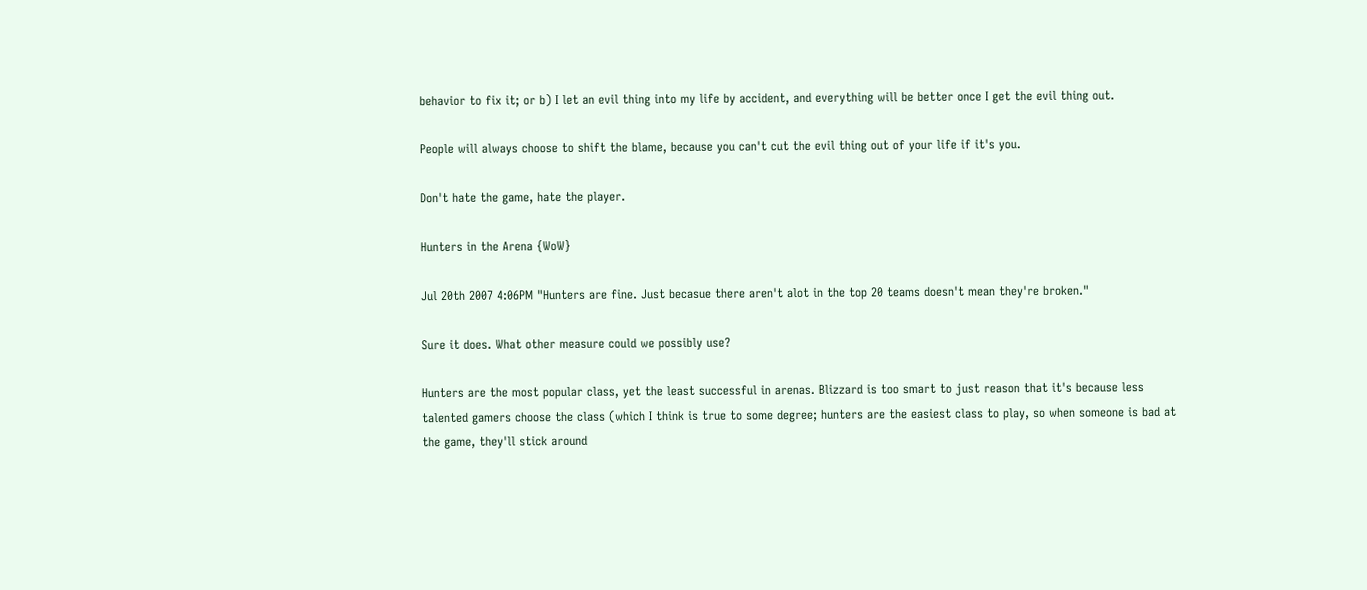behavior to fix it; or b) I let an evil thing into my life by accident, and everything will be better once I get the evil thing out.

People will always choose to shift the blame, because you can't cut the evil thing out of your life if it's you.

Don't hate the game, hate the player.

Hunters in the Arena {WoW}

Jul 20th 2007 4:06PM "Hunters are fine. Just becasue there aren't alot in the top 20 teams doesn't mean they're broken."

Sure it does. What other measure could we possibly use?

Hunters are the most popular class, yet the least successful in arenas. Blizzard is too smart to just reason that it's because less talented gamers choose the class (which I think is true to some degree; hunters are the easiest class to play, so when someone is bad at the game, they'll stick around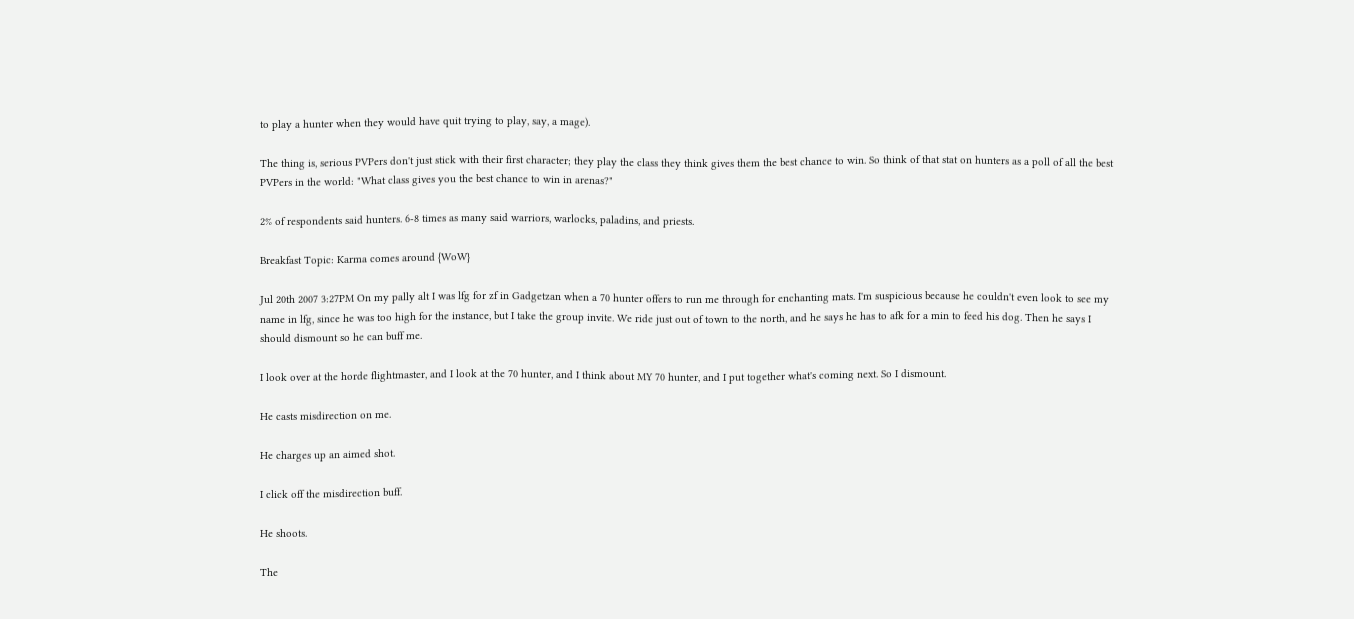to play a hunter when they would have quit trying to play, say, a mage).

The thing is, serious PVPers don't just stick with their first character; they play the class they think gives them the best chance to win. So think of that stat on hunters as a poll of all the best PVPers in the world: "What class gives you the best chance to win in arenas?"

2% of respondents said hunters. 6-8 times as many said warriors, warlocks, paladins, and priests.

Breakfast Topic: Karma comes around {WoW}

Jul 20th 2007 3:27PM On my pally alt I was lfg for zf in Gadgetzan when a 70 hunter offers to run me through for enchanting mats. I'm suspicious because he couldn't even look to see my name in lfg, since he was too high for the instance, but I take the group invite. We ride just out of town to the north, and he says he has to afk for a min to feed his dog. Then he says I should dismount so he can buff me.

I look over at the horde flightmaster, and I look at the 70 hunter, and I think about MY 70 hunter, and I put together what's coming next. So I dismount.

He casts misdirection on me.

He charges up an aimed shot.

I click off the misdirection buff.

He shoots.

The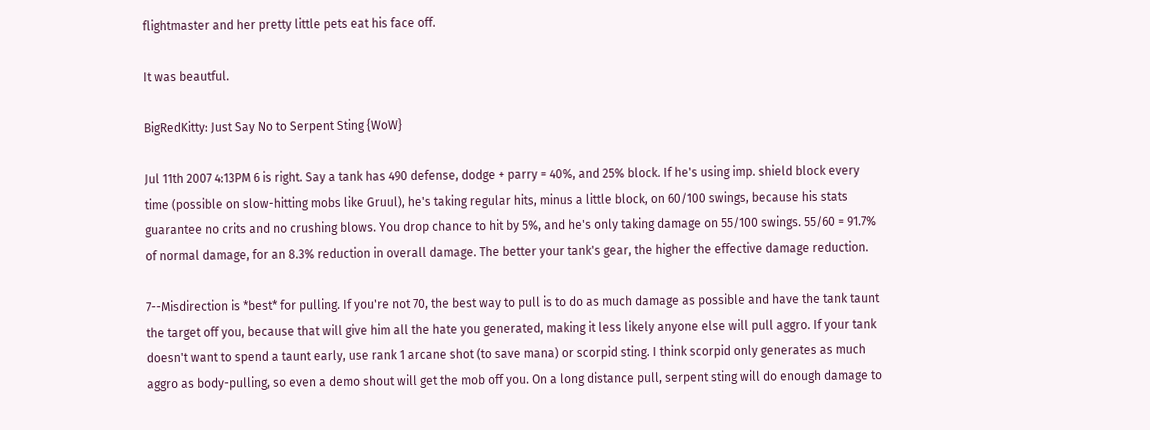flightmaster and her pretty little pets eat his face off.

It was beautful.

BigRedKitty: Just Say No to Serpent Sting {WoW}

Jul 11th 2007 4:13PM 6 is right. Say a tank has 490 defense, dodge + parry = 40%, and 25% block. If he's using imp. shield block every time (possible on slow-hitting mobs like Gruul), he's taking regular hits, minus a little block, on 60/100 swings, because his stats guarantee no crits and no crushing blows. You drop chance to hit by 5%, and he's only taking damage on 55/100 swings. 55/60 = 91.7% of normal damage, for an 8.3% reduction in overall damage. The better your tank's gear, the higher the effective damage reduction.

7--Misdirection is *best* for pulling. If you're not 70, the best way to pull is to do as much damage as possible and have the tank taunt the target off you, because that will give him all the hate you generated, making it less likely anyone else will pull aggro. If your tank doesn't want to spend a taunt early, use rank 1 arcane shot (to save mana) or scorpid sting. I think scorpid only generates as much aggro as body-pulling, so even a demo shout will get the mob off you. On a long distance pull, serpent sting will do enough damage to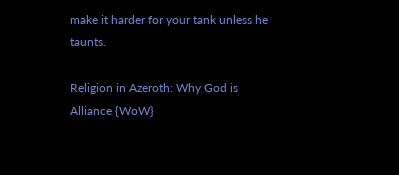make it harder for your tank unless he taunts.

Religion in Azeroth: Why God is Alliance {WoW}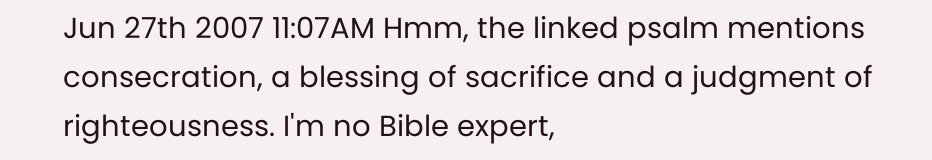Jun 27th 2007 11:07AM Hmm, the linked psalm mentions consecration, a blessing of sacrifice and a judgment of righteousness. I'm no Bible expert,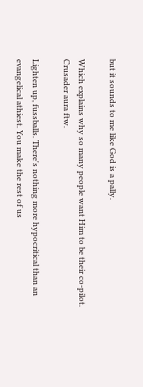but it sounds to me like God is a pally.

Which explains why so many people want Him to be their co-pilot. Crusader aura ftw.

Lighten up, fussballs. There's nothing more hypocritical than an evangelical athiest. You make the rest of us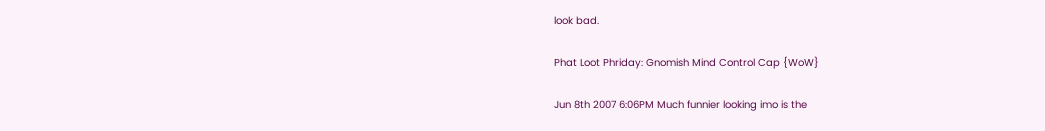look bad.

Phat Loot Phriday: Gnomish Mind Control Cap {WoW}

Jun 8th 2007 6:06PM Much funnier looking imo is the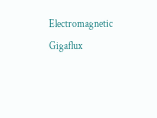Electromagnetic Gigaflux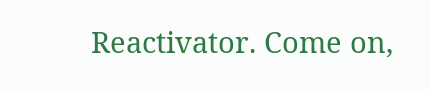Reactivator. Come on,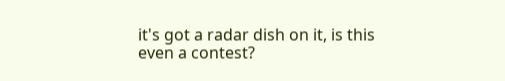it's got a radar dish on it, is this even a contest?